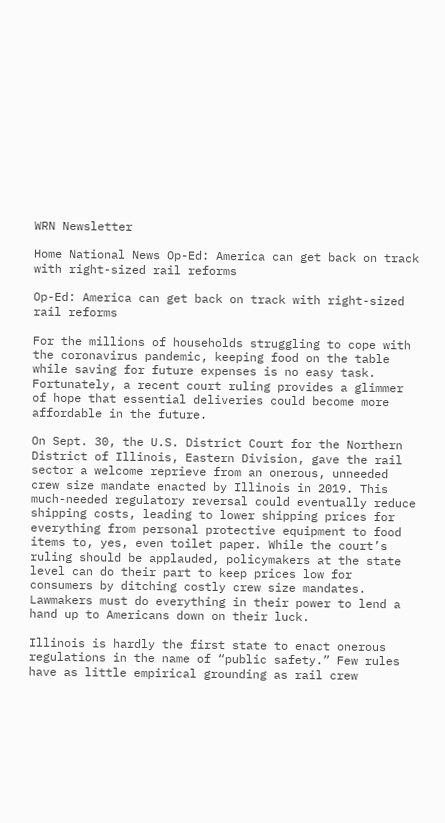WRN Newsletter

Home National News Op-Ed: America can get back on track with right-sized rail reforms

Op-Ed: America can get back on track with right-sized rail reforms

For the millions of households struggling to cope with the coronavirus pandemic, keeping food on the table while saving for future expenses is no easy task. Fortunately, a recent court ruling provides a glimmer of hope that essential deliveries could become more affordable in the future.

On Sept. 30, the U.S. District Court for the Northern District of Illinois, Eastern Division, gave the rail sector a welcome reprieve from an onerous, unneeded crew size mandate enacted by Illinois in 2019. This much-needed regulatory reversal could eventually reduce shipping costs, leading to lower shipping prices for everything from personal protective equipment to food items to, yes, even toilet paper. While the court’s ruling should be applauded, policymakers at the state level can do their part to keep prices low for consumers by ditching costly crew size mandates. Lawmakers must do everything in their power to lend a hand up to Americans down on their luck.

Illinois is hardly the first state to enact onerous regulations in the name of “public safety.” Few rules have as little empirical grounding as rail crew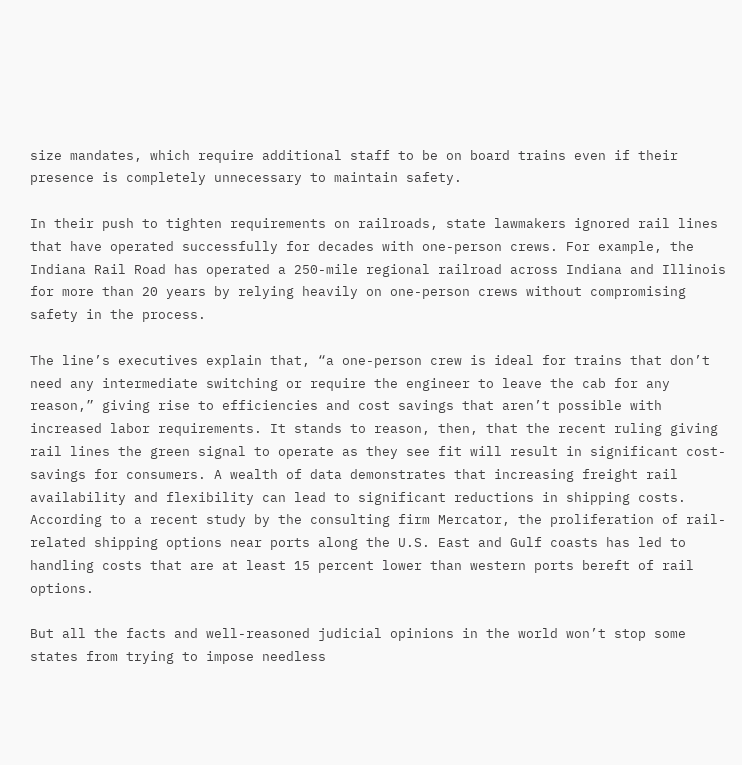size mandates, which require additional staff to be on board trains even if their presence is completely unnecessary to maintain safety.

In their push to tighten requirements on railroads, state lawmakers ignored rail lines that have operated successfully for decades with one-person crews. For example, the Indiana Rail Road has operated a 250-mile regional railroad across Indiana and Illinois for more than 20 years by relying heavily on one-person crews without compromising safety in the process.

The line’s executives explain that, “a one-person crew is ideal for trains that don’t need any intermediate switching or require the engineer to leave the cab for any reason,” giving rise to efficiencies and cost savings that aren’t possible with increased labor requirements. It stands to reason, then, that the recent ruling giving rail lines the green signal to operate as they see fit will result in significant cost-savings for consumers. A wealth of data demonstrates that increasing freight rail availability and flexibility can lead to significant reductions in shipping costs. According to a recent study by the consulting firm Mercator, the proliferation of rail-related shipping options near ports along the U.S. East and Gulf coasts has led to handling costs that are at least 15 percent lower than western ports bereft of rail options.

But all the facts and well-reasoned judicial opinions in the world won’t stop some states from trying to impose needless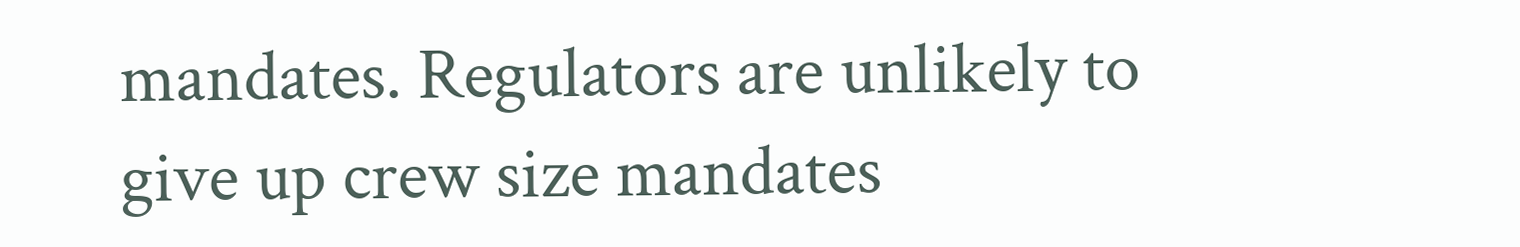mandates. Regulators are unlikely to give up crew size mandates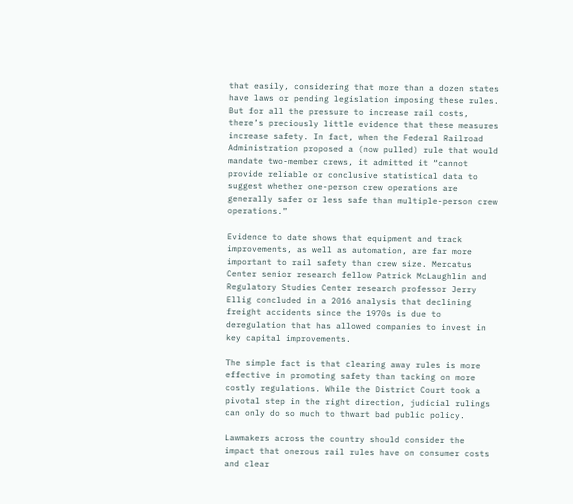that easily, considering that more than a dozen states have laws or pending legislation imposing these rules. But for all the pressure to increase rail costs, there’s preciously little evidence that these measures increase safety. In fact, when the Federal Railroad Administration proposed a (now pulled) rule that would mandate two-member crews, it admitted it “cannot provide reliable or conclusive statistical data to suggest whether one-person crew operations are generally safer or less safe than multiple-person crew operations.”

Evidence to date shows that equipment and track improvements, as well as automation, are far more important to rail safety than crew size. Mercatus Center senior research fellow Patrick McLaughlin and Regulatory Studies Center research professor Jerry Ellig concluded in a 2016 analysis that declining freight accidents since the 1970s is due to deregulation that has allowed companies to invest in key capital improvements.

The simple fact is that clearing away rules is more effective in promoting safety than tacking on more costly regulations. While the District Court took a pivotal step in the right direction, judicial rulings can only do so much to thwart bad public policy.

Lawmakers across the country should consider the impact that onerous rail rules have on consumer costs and clear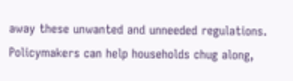away these unwanted and unneeded regulations. Policymakers can help households chug along,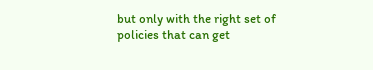but only with the right set of policies that can get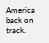America back on track.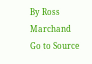By Ross Marchand
Go to Source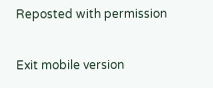Reposted with permission

Exit mobile version